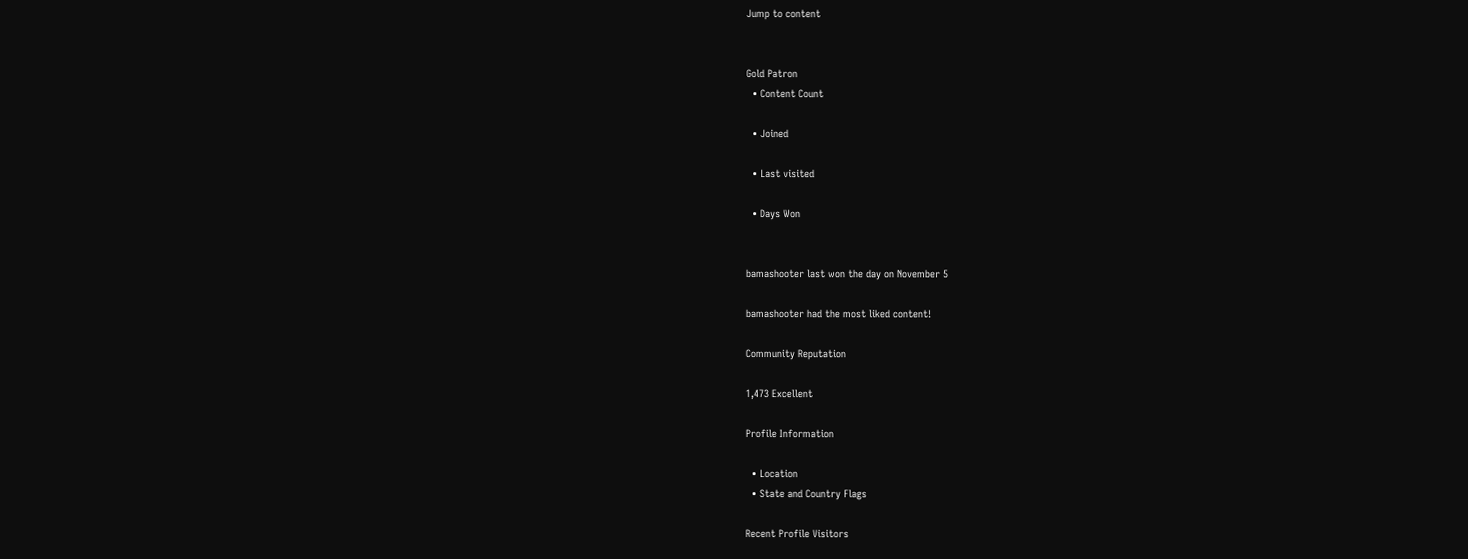Jump to content


Gold Patron
  • Content Count

  • Joined

  • Last visited

  • Days Won


bamashooter last won the day on November 5

bamashooter had the most liked content!

Community Reputation

1,473 Excellent

Profile Information

  • Location
  • State and Country Flags

Recent Profile Visitors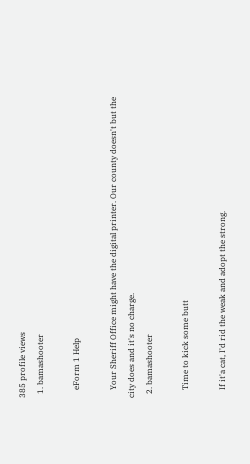385 profile views
  1. bamashooter

    eForm 1 Help

    Your Sheriff Office might have the digital printer. Our county doesn't but the city does and it's no charge.
  2. bamashooter

    Time to kick some butt

    If it'a cat, I'd rid the weak and adopt the strong.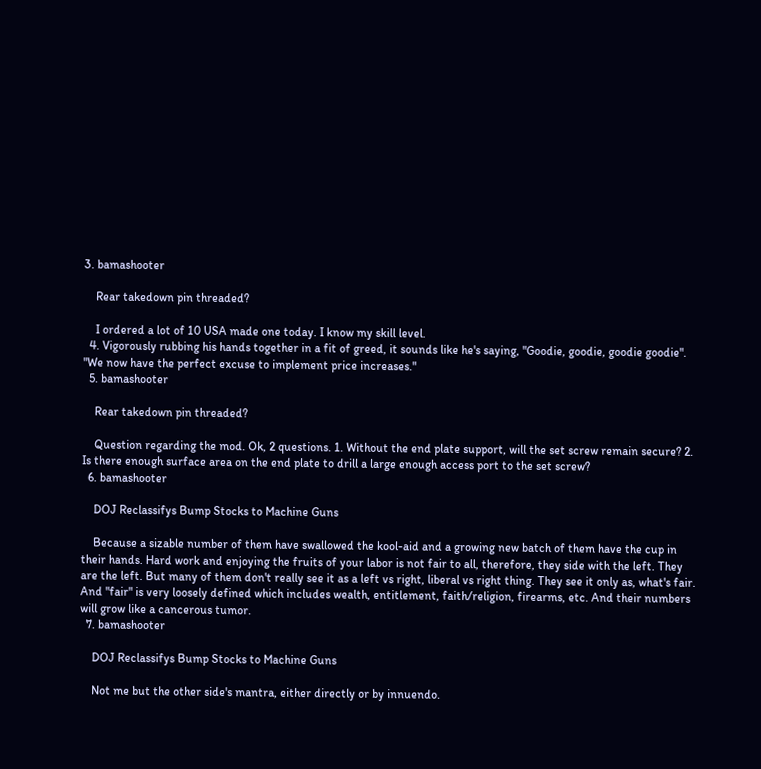3. bamashooter

    Rear takedown pin threaded?

    I ordered a lot of 10 USA made one today. I know my skill level.
  4. Vigorously rubbing his hands together in a fit of greed, it sounds like he's saying, "Goodie, goodie, goodie goodie". "We now have the perfect excuse to implement price increases."
  5. bamashooter

    Rear takedown pin threaded?

    Question regarding the mod. Ok, 2 questions. 1. Without the end plate support, will the set screw remain secure? 2. Is there enough surface area on the end plate to drill a large enough access port to the set screw?
  6. bamashooter

    DOJ Reclassifys Bump Stocks to Machine Guns

    Because a sizable number of them have swallowed the kool-aid and a growing new batch of them have the cup in their hands. Hard work and enjoying the fruits of your labor is not fair to all, therefore, they side with the left. They are the left. But many of them don't really see it as a left vs right, liberal vs right thing. They see it only as, what's fair. And "fair" is very loosely defined which includes wealth, entitlement, faith/religion, firearms, etc. And their numbers will grow like a cancerous tumor.
  7. bamashooter

    DOJ Reclassifys Bump Stocks to Machine Guns

    Not me but the other side's mantra, either directly or by innuendo.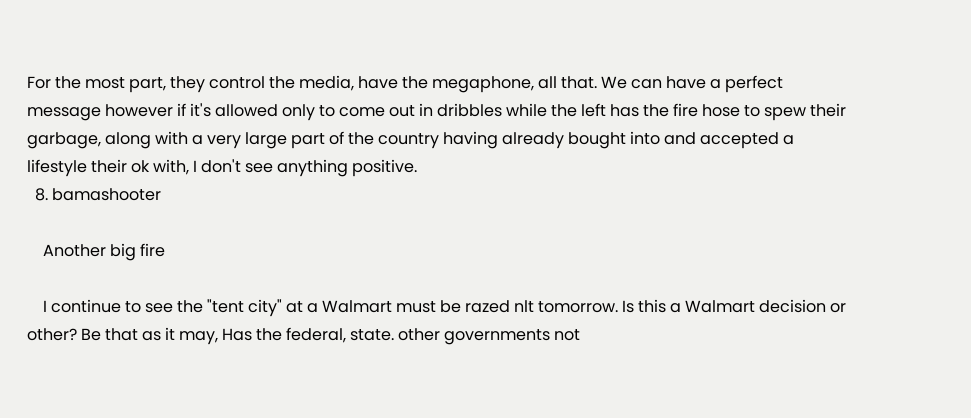For the most part, they control the media, have the megaphone, all that. We can have a perfect message however if it's allowed only to come out in dribbles while the left has the fire hose to spew their garbage, along with a very large part of the country having already bought into and accepted a lifestyle their ok with, I don't see anything positive.
  8. bamashooter

    Another big fire

    I continue to see the "tent city" at a Walmart must be razed nlt tomorrow. Is this a Walmart decision or other? Be that as it may, Has the federal, state. other governments not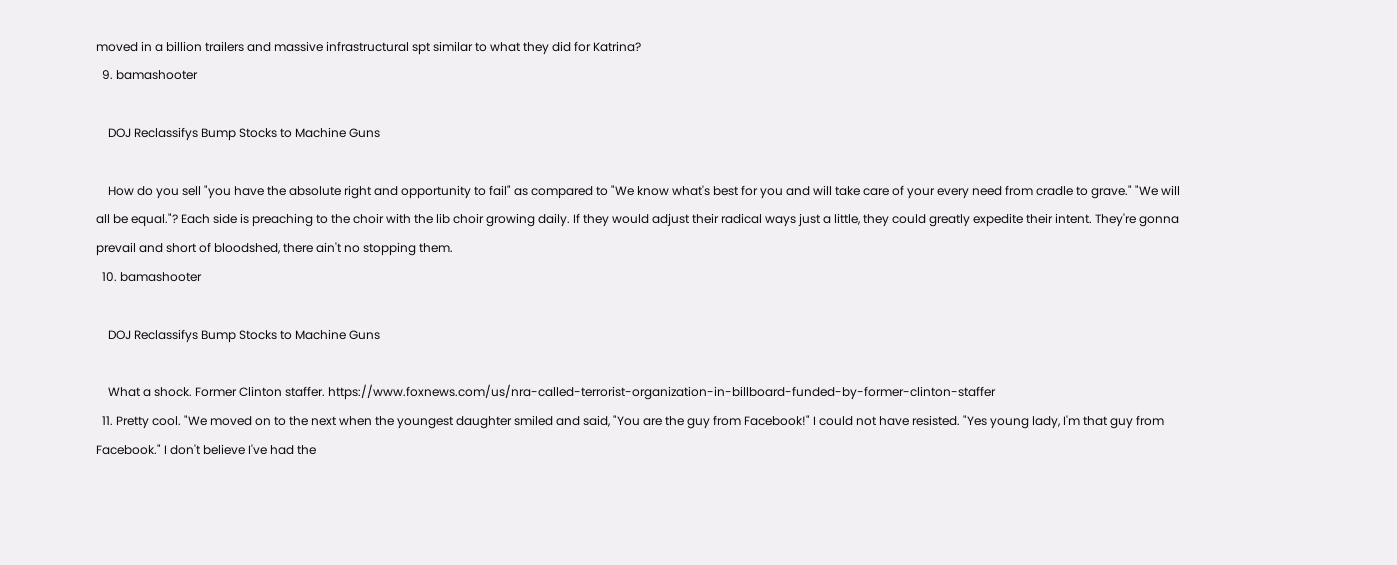moved in a billion trailers and massive infrastructural spt similar to what they did for Katrina?
  9. bamashooter

    DOJ Reclassifys Bump Stocks to Machine Guns

    How do you sell "you have the absolute right and opportunity to fail" as compared to "We know what's best for you and will take care of your every need from cradle to grave." "We will all be equal."? Each side is preaching to the choir with the lib choir growing daily. If they would adjust their radical ways just a little, they could greatly expedite their intent. They're gonna prevail and short of bloodshed, there ain't no stopping them.
  10. bamashooter

    DOJ Reclassifys Bump Stocks to Machine Guns

    What a shock. Former Clinton staffer. https://www.foxnews.com/us/nra-called-terrorist-organization-in-billboard-funded-by-former-clinton-staffer
  11. Pretty cool. "We moved on to the next when the youngest daughter smiled and said, "You are the guy from Facebook!" I could not have resisted. "Yes young lady, I'm that guy from Facebook." I don't believe I've had the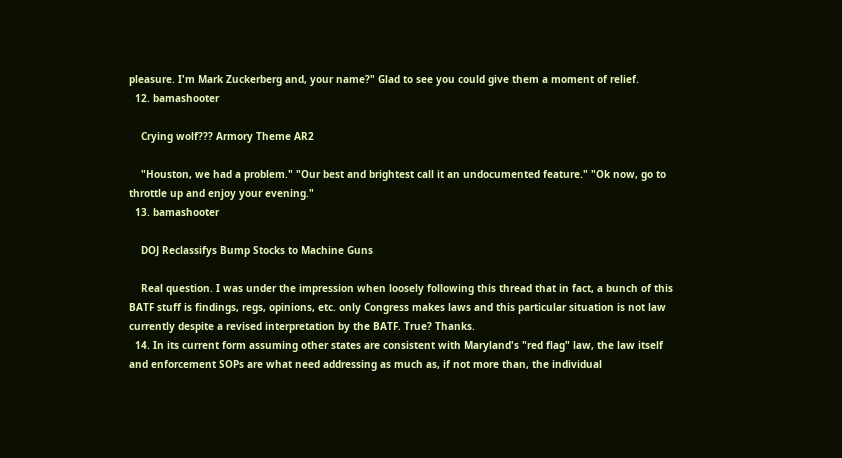pleasure. I'm Mark Zuckerberg and, your name?" Glad to see you could give them a moment of relief.
  12. bamashooter

    Crying wolf??? Armory Theme AR2

    "Houston, we had a problem." "Our best and brightest call it an undocumented feature." "Ok now, go to throttle up and enjoy your evening."
  13. bamashooter

    DOJ Reclassifys Bump Stocks to Machine Guns

    Real question. I was under the impression when loosely following this thread that in fact, a bunch of this BATF stuff is findings, regs, opinions, etc. only Congress makes laws and this particular situation is not law currently despite a revised interpretation by the BATF. True? Thanks.
  14. In its current form assuming other states are consistent with Maryland's "red flag" law, the law itself and enforcement SOPs are what need addressing as much as, if not more than, the individual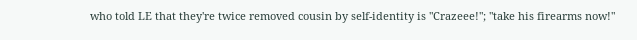who told LE that they're twice removed cousin by self-identity is "Crazeee!"; "take his firearms now!"